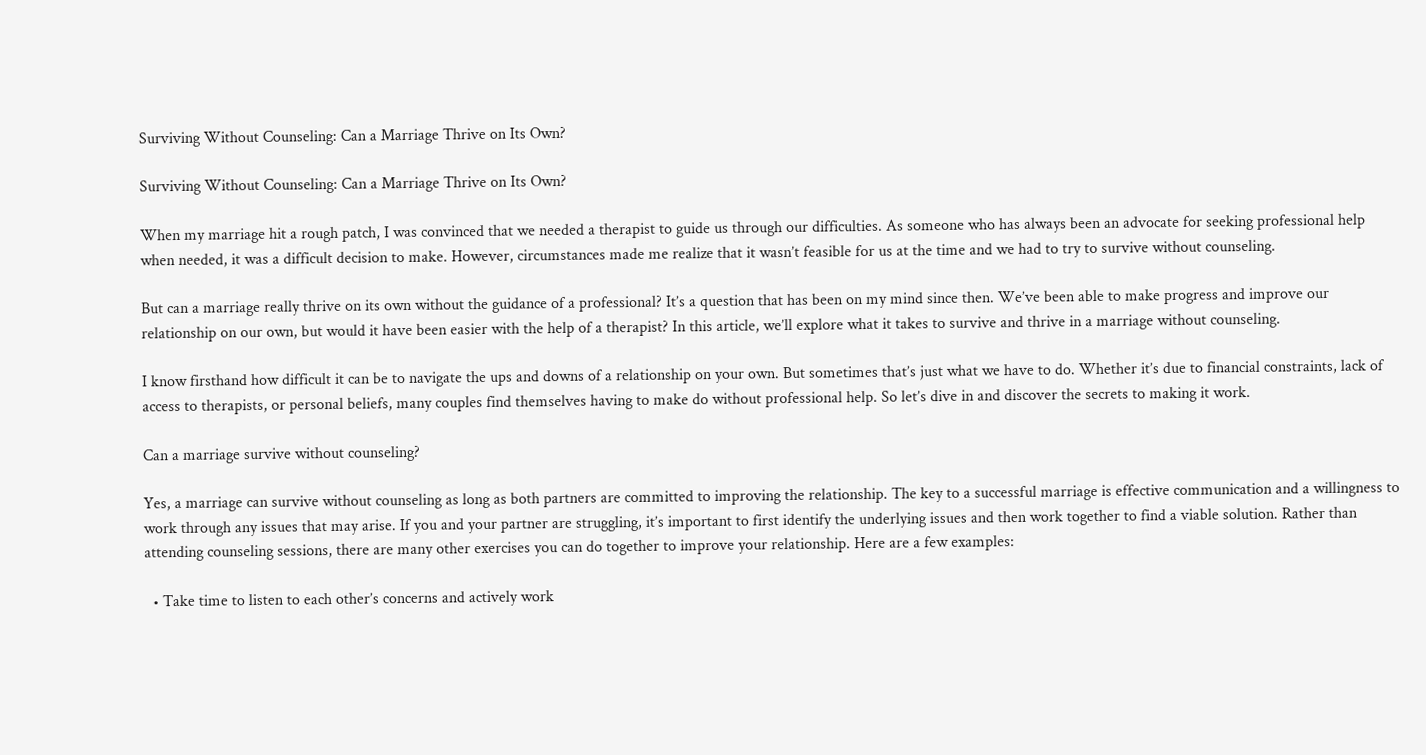Surviving Without Counseling: Can a Marriage Thrive on Its Own?

Surviving Without Counseling: Can a Marriage Thrive on Its Own?

When my marriage hit a rough patch, I was convinced that we needed a therapist to guide us through our difficulties. As someone who has always been an advocate for seeking professional help when needed, it was a difficult decision to make. However, circumstances made me realize that it wasn’t feasible for us at the time and we had to try to survive without counseling.

But can a marriage really thrive on its own without the guidance of a professional? It’s a question that has been on my mind since then. We’ve been able to make progress and improve our relationship on our own, but would it have been easier with the help of a therapist? In this article, we’ll explore what it takes to survive and thrive in a marriage without counseling.

I know firsthand how difficult it can be to navigate the ups and downs of a relationship on your own. But sometimes that’s just what we have to do. Whether it’s due to financial constraints, lack of access to therapists, or personal beliefs, many couples find themselves having to make do without professional help. So let’s dive in and discover the secrets to making it work.

Can a marriage survive without counseling?

Yes, a marriage can survive without counseling as long as both partners are committed to improving the relationship. The key to a successful marriage is effective communication and a willingness to work through any issues that may arise. If you and your partner are struggling, it’s important to first identify the underlying issues and then work together to find a viable solution. Rather than attending counseling sessions, there are many other exercises you can do together to improve your relationship. Here are a few examples:

  • Take time to listen to each other’s concerns and actively work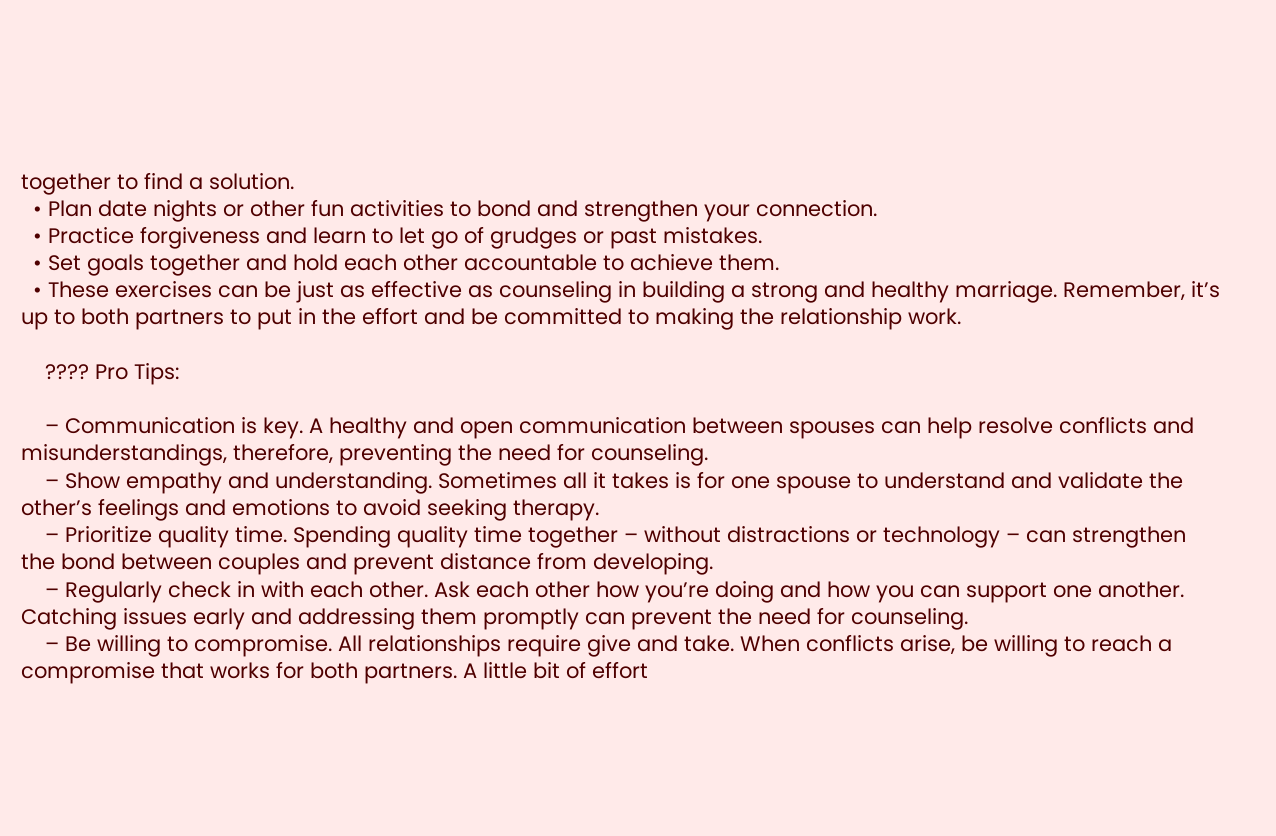together to find a solution.
  • Plan date nights or other fun activities to bond and strengthen your connection.
  • Practice forgiveness and learn to let go of grudges or past mistakes.
  • Set goals together and hold each other accountable to achieve them.
  • These exercises can be just as effective as counseling in building a strong and healthy marriage. Remember, it’s up to both partners to put in the effort and be committed to making the relationship work.

    ???? Pro Tips:

    – Communication is key. A healthy and open communication between spouses can help resolve conflicts and misunderstandings, therefore, preventing the need for counseling.
    – Show empathy and understanding. Sometimes all it takes is for one spouse to understand and validate the other’s feelings and emotions to avoid seeking therapy.
    – Prioritize quality time. Spending quality time together – without distractions or technology – can strengthen the bond between couples and prevent distance from developing.
    – Regularly check in with each other. Ask each other how you’re doing and how you can support one another. Catching issues early and addressing them promptly can prevent the need for counseling.
    – Be willing to compromise. All relationships require give and take. When conflicts arise, be willing to reach a compromise that works for both partners. A little bit of effort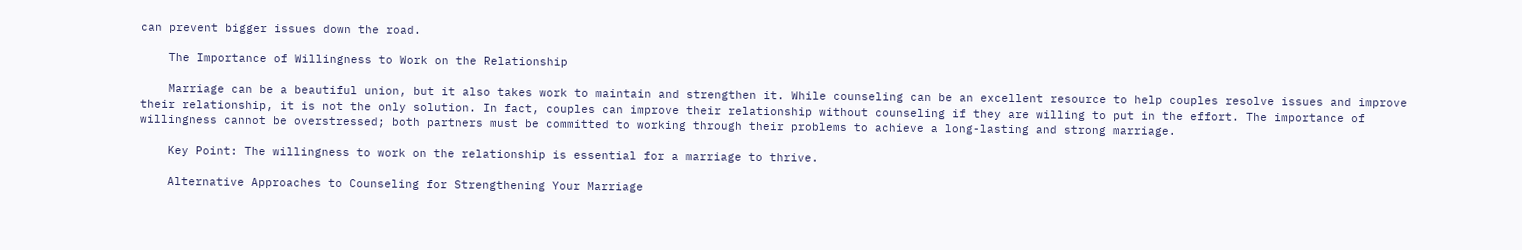can prevent bigger issues down the road.

    The Importance of Willingness to Work on the Relationship

    Marriage can be a beautiful union, but it also takes work to maintain and strengthen it. While counseling can be an excellent resource to help couples resolve issues and improve their relationship, it is not the only solution. In fact, couples can improve their relationship without counseling if they are willing to put in the effort. The importance of willingness cannot be overstressed; both partners must be committed to working through their problems to achieve a long-lasting and strong marriage.

    Key Point: The willingness to work on the relationship is essential for a marriage to thrive.

    Alternative Approaches to Counseling for Strengthening Your Marriage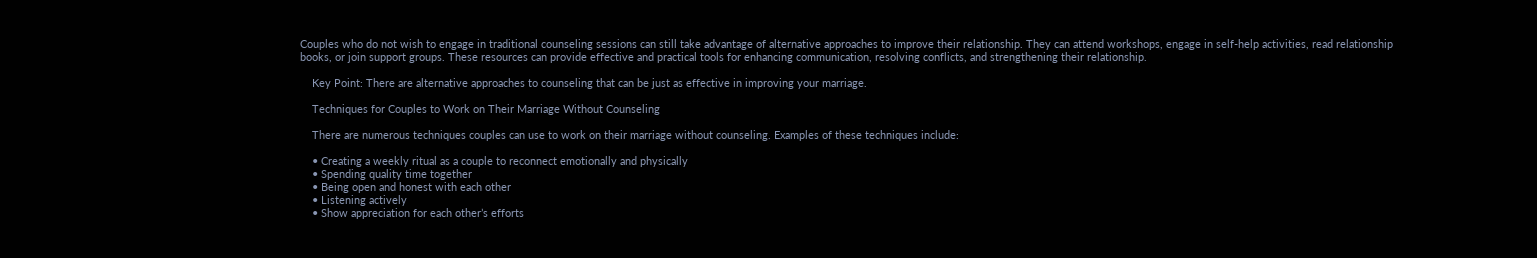Couples who do not wish to engage in traditional counseling sessions can still take advantage of alternative approaches to improve their relationship. They can attend workshops, engage in self-help activities, read relationship books, or join support groups. These resources can provide effective and practical tools for enhancing communication, resolving conflicts, and strengthening their relationship.

    Key Point: There are alternative approaches to counseling that can be just as effective in improving your marriage.

    Techniques for Couples to Work on Their Marriage Without Counseling

    There are numerous techniques couples can use to work on their marriage without counseling. Examples of these techniques include:

    • Creating a weekly ritual as a couple to reconnect emotionally and physically
    • Spending quality time together
    • Being open and honest with each other
    • Listening actively
    • Show appreciation for each other’s efforts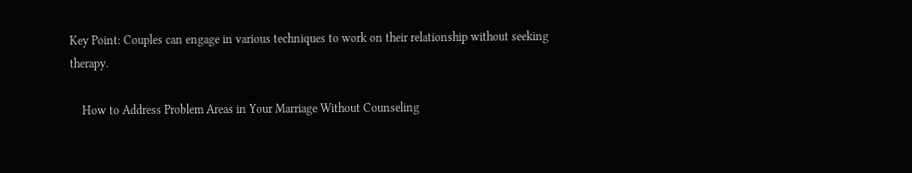Key Point: Couples can engage in various techniques to work on their relationship without seeking therapy.

    How to Address Problem Areas in Your Marriage Without Counseling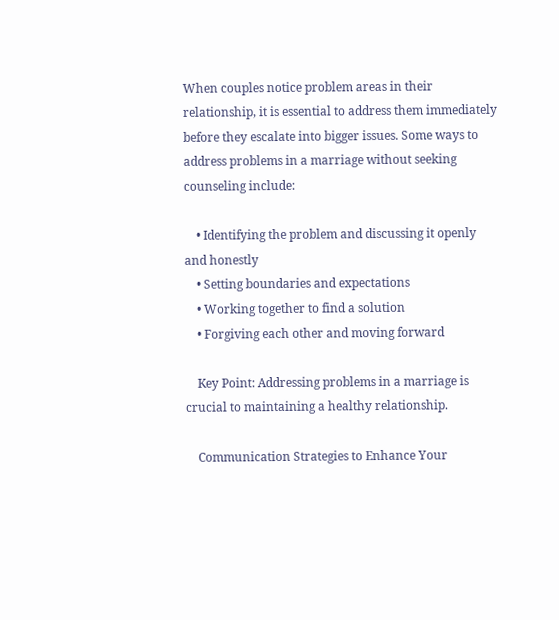When couples notice problem areas in their relationship, it is essential to address them immediately before they escalate into bigger issues. Some ways to address problems in a marriage without seeking counseling include:

    • Identifying the problem and discussing it openly and honestly
    • Setting boundaries and expectations
    • Working together to find a solution
    • Forgiving each other and moving forward

    Key Point: Addressing problems in a marriage is crucial to maintaining a healthy relationship.

    Communication Strategies to Enhance Your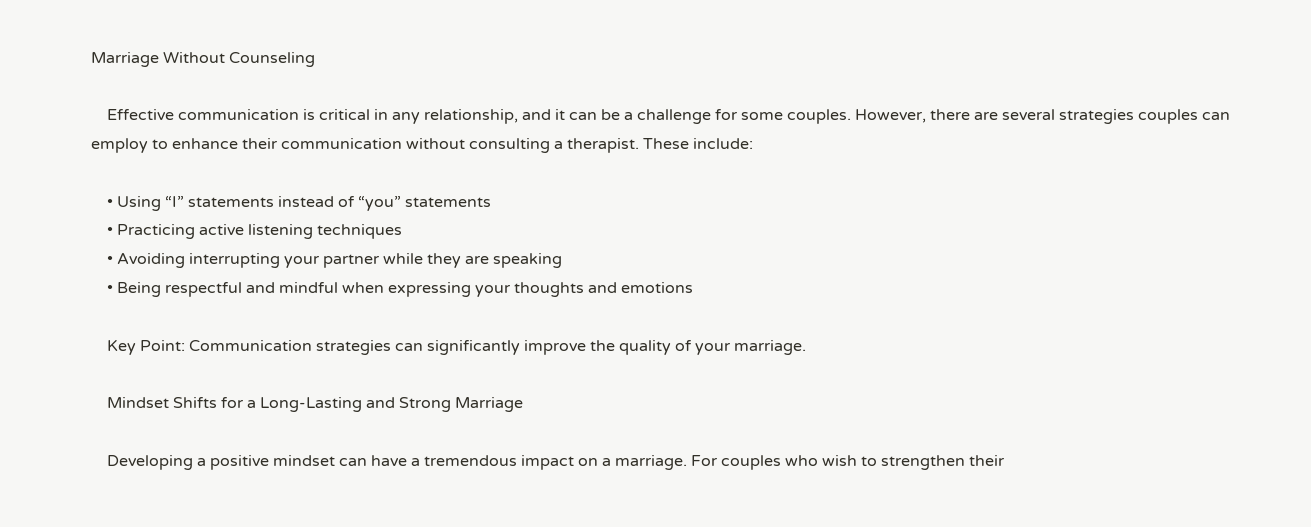Marriage Without Counseling

    Effective communication is critical in any relationship, and it can be a challenge for some couples. However, there are several strategies couples can employ to enhance their communication without consulting a therapist. These include:

    • Using “I” statements instead of “you” statements
    • Practicing active listening techniques
    • Avoiding interrupting your partner while they are speaking
    • Being respectful and mindful when expressing your thoughts and emotions

    Key Point: Communication strategies can significantly improve the quality of your marriage.

    Mindset Shifts for a Long-Lasting and Strong Marriage

    Developing a positive mindset can have a tremendous impact on a marriage. For couples who wish to strengthen their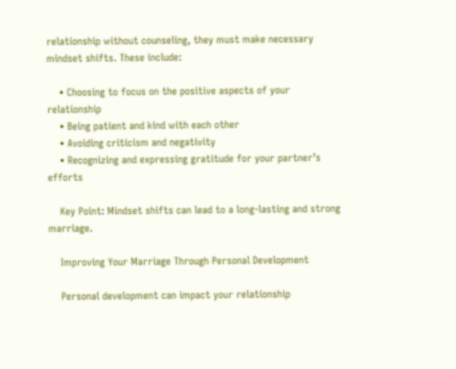relationship without counseling, they must make necessary mindset shifts. These include:

    • Choosing to focus on the positive aspects of your relationship
    • Being patient and kind with each other
    • Avoiding criticism and negativity
    • Recognizing and expressing gratitude for your partner’s efforts

    Key Point: Mindset shifts can lead to a long-lasting and strong marriage.

    Improving Your Marriage Through Personal Development

    Personal development can impact your relationship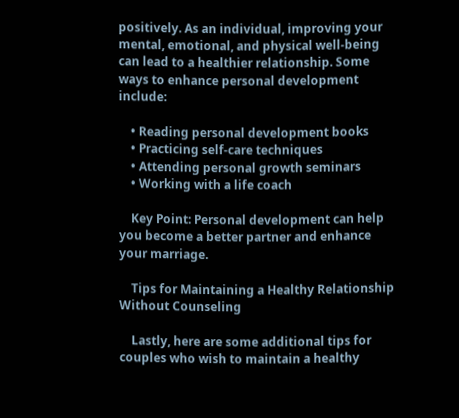positively. As an individual, improving your mental, emotional, and physical well-being can lead to a healthier relationship. Some ways to enhance personal development include:

    • Reading personal development books
    • Practicing self-care techniques
    • Attending personal growth seminars
    • Working with a life coach

    Key Point: Personal development can help you become a better partner and enhance your marriage.

    Tips for Maintaining a Healthy Relationship Without Counseling

    Lastly, here are some additional tips for couples who wish to maintain a healthy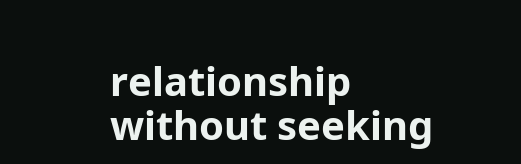relationship without seeking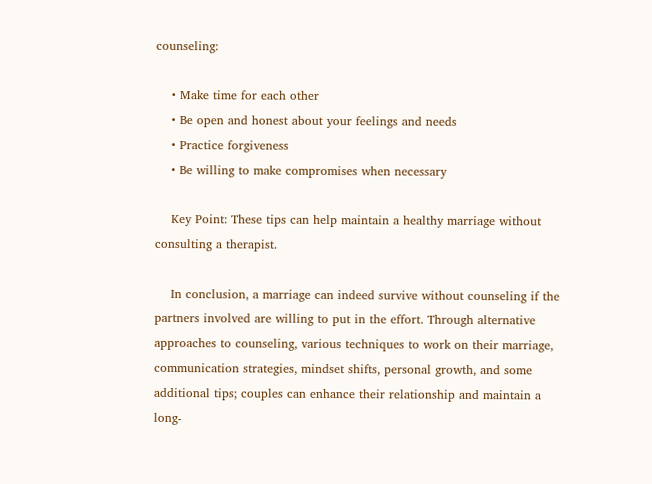counseling:

    • Make time for each other
    • Be open and honest about your feelings and needs
    • Practice forgiveness
    • Be willing to make compromises when necessary

    Key Point: These tips can help maintain a healthy marriage without consulting a therapist.

    In conclusion, a marriage can indeed survive without counseling if the partners involved are willing to put in the effort. Through alternative approaches to counseling, various techniques to work on their marriage, communication strategies, mindset shifts, personal growth, and some additional tips; couples can enhance their relationship and maintain a long-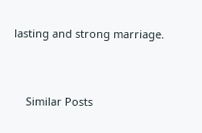lasting and strong marriage.


    Similar Posts